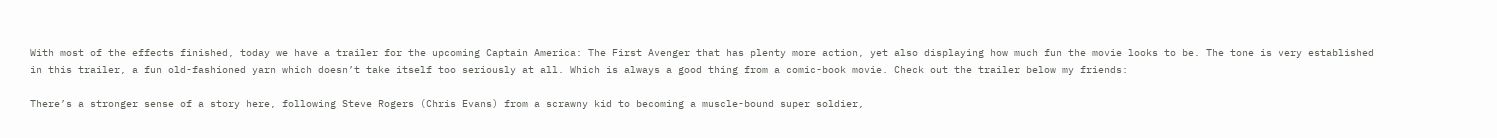With most of the effects finished, today we have a trailer for the upcoming Captain America: The First Avenger that has plenty more action, yet also displaying how much fun the movie looks to be. The tone is very established in this trailer, a fun old-fashioned yarn which doesn’t take itself too seriously at all. Which is always a good thing from a comic-book movie. Check out the trailer below my friends:

There’s a stronger sense of a story here, following Steve Rogers (Chris Evans) from a scrawny kid to becoming a muscle-bound super soldier,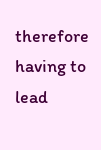therefore having to lead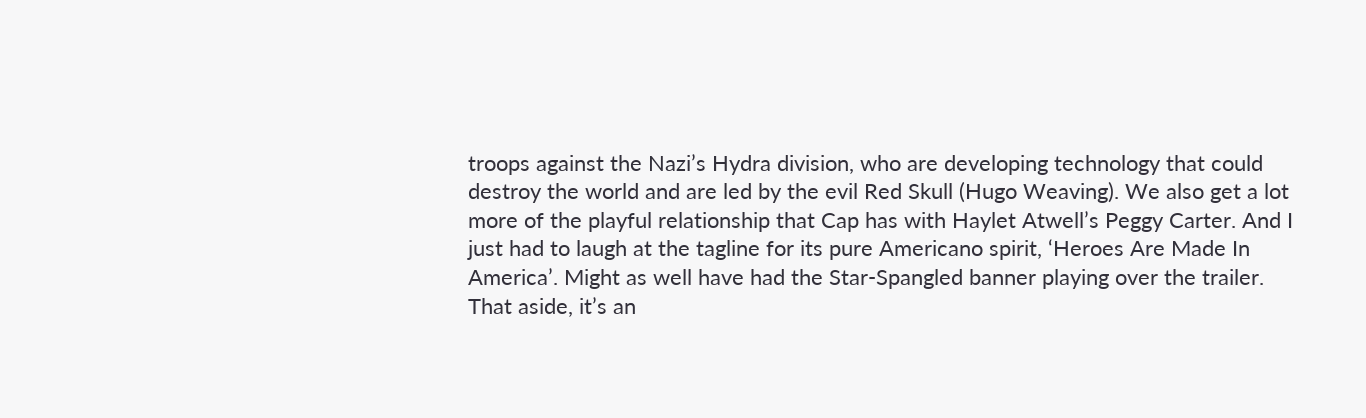troops against the Nazi’s Hydra division, who are developing technology that could destroy the world and are led by the evil Red Skull (Hugo Weaving). We also get a lot more of the playful relationship that Cap has with Haylet Atwell’s Peggy Carter. And I just had to laugh at the tagline for its pure Americano spirit, ‘Heroes Are Made In America’. Might as well have had the Star-Spangled banner playing over the trailer. That aside, it’s an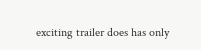exciting trailer does has only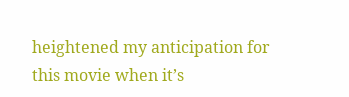heightened my anticipation for this movie when it’s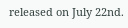released on July 22nd.